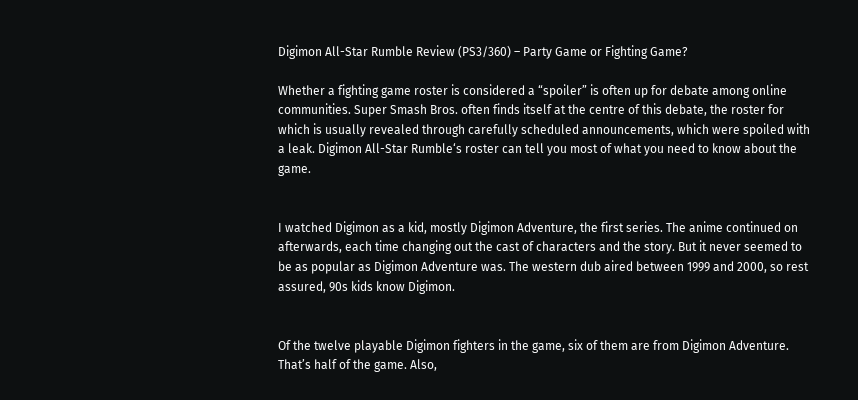Digimon All-Star Rumble Review (PS3/360) – Party Game or Fighting Game?

Whether a fighting game roster is considered a “spoiler” is often up for debate among online communities. Super Smash Bros. often finds itself at the centre of this debate, the roster for which is usually revealed through carefully scheduled announcements, which were spoiled with a leak. Digimon All-Star Rumble‘s roster can tell you most of what you need to know about the game.


I watched Digimon as a kid, mostly Digimon Adventure, the first series. The anime continued on afterwards, each time changing out the cast of characters and the story. But it never seemed to be as popular as Digimon Adventure was. The western dub aired between 1999 and 2000, so rest assured, 90s kids know Digimon.


Of the twelve playable Digimon fighters in the game, six of them are from Digimon Adventure. That’s half of the game. Also,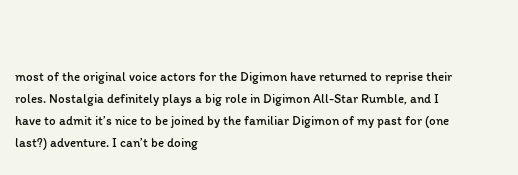most of the original voice actors for the Digimon have returned to reprise their roles. Nostalgia definitely plays a big role in Digimon All-Star Rumble, and I have to admit it’s nice to be joined by the familiar Digimon of my past for (one last?) adventure. I can’t be doing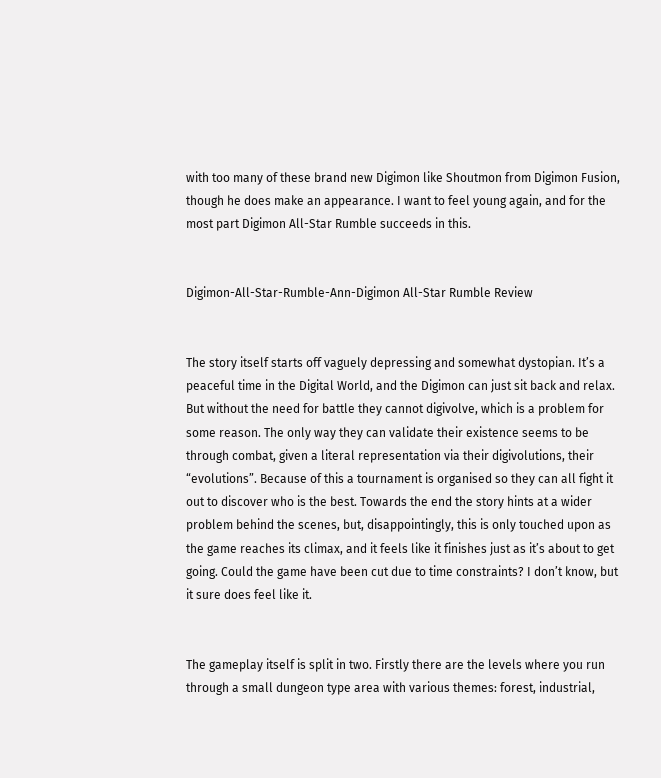with too many of these brand new Digimon like Shoutmon from Digimon Fusion, though he does make an appearance. I want to feel young again, and for the most part Digimon All-Star Rumble succeeds in this.


Digimon-All-Star-Rumble-Ann-Digimon All-Star Rumble Review


The story itself starts off vaguely depressing and somewhat dystopian. It’s a peaceful time in the Digital World, and the Digimon can just sit back and relax. But without the need for battle they cannot digivolve, which is a problem for some reason. The only way they can validate their existence seems to be through combat, given a literal representation via their digivolutions, their “evolutions”. Because of this a tournament is organised so they can all fight it out to discover who is the best. Towards the end the story hints at a wider problem behind the scenes, but, disappointingly, this is only touched upon as the game reaches its climax, and it feels like it finishes just as it’s about to get going. Could the game have been cut due to time constraints? I don’t know, but it sure does feel like it.


The gameplay itself is split in two. Firstly there are the levels where you run through a small dungeon type area with various themes: forest, industrial,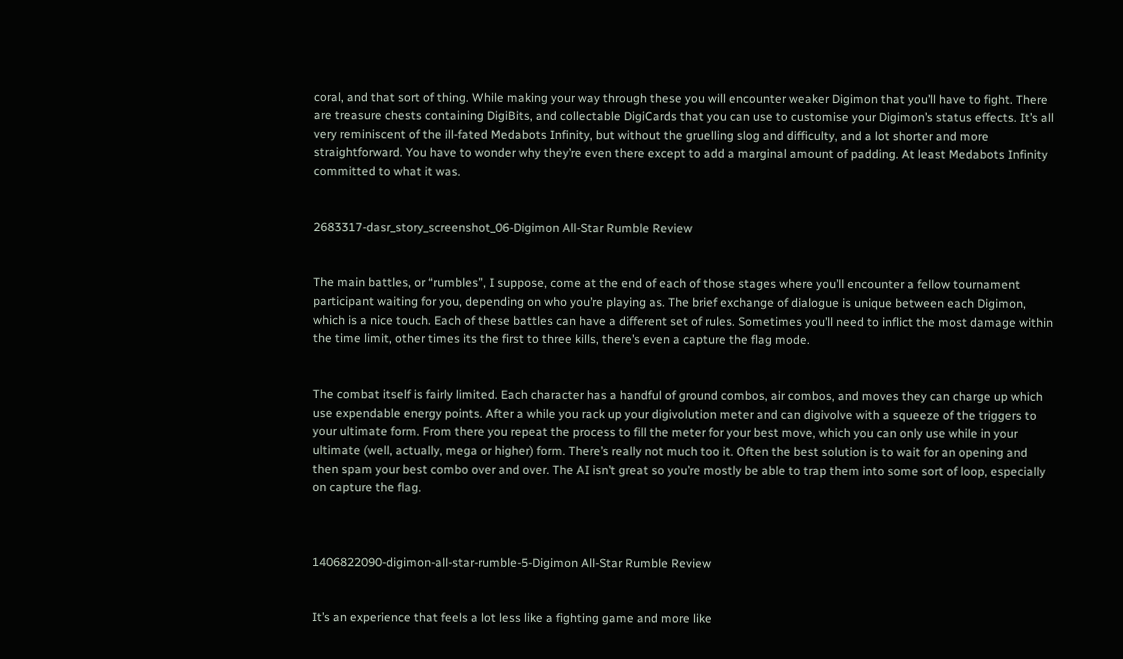coral, and that sort of thing. While making your way through these you will encounter weaker Digimon that you’ll have to fight. There are treasure chests containing DigiBits, and collectable DigiCards that you can use to customise your Digimon’s status effects. It’s all very reminiscent of the ill-fated Medabots Infinity, but without the gruelling slog and difficulty, and a lot shorter and more straightforward. You have to wonder why they’re even there except to add a marginal amount of padding. At least Medabots Infinity committed to what it was.


2683317-dasr_story_screenshot_06-Digimon All-Star Rumble Review


The main battles, or “rumbles”, I suppose, come at the end of each of those stages where you’ll encounter a fellow tournament participant waiting for you, depending on who you’re playing as. The brief exchange of dialogue is unique between each Digimon, which is a nice touch. Each of these battles can have a different set of rules. Sometimes you’ll need to inflict the most damage within the time limit, other times its the first to three kills, there’s even a capture the flag mode.


The combat itself is fairly limited. Each character has a handful of ground combos, air combos, and moves they can charge up which use expendable energy points. After a while you rack up your digivolution meter and can digivolve with a squeeze of the triggers to your ultimate form. From there you repeat the process to fill the meter for your best move, which you can only use while in your ultimate (well, actually, mega or higher) form. There’s really not much too it. Often the best solution is to wait for an opening and then spam your best combo over and over. The AI isn’t great so you’re mostly be able to trap them into some sort of loop, especially on capture the flag.



1406822090-digimon-all-star-rumble-5-Digimon All-Star Rumble Review


It’s an experience that feels a lot less like a fighting game and more like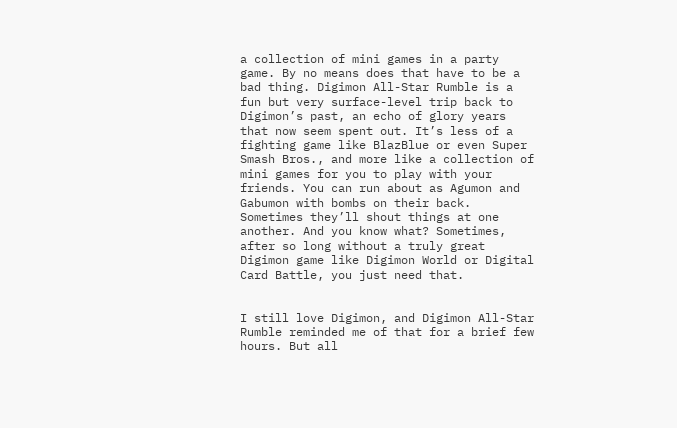a collection of mini games in a party game. By no means does that have to be a bad thing. Digimon All-Star Rumble is a fun but very surface-level trip back to Digimon’s past, an echo of glory years that now seem spent out. It’s less of a fighting game like BlazBlue or even Super Smash Bros., and more like a collection of mini games for you to play with your friends. You can run about as Agumon and Gabumon with bombs on their back. Sometimes they’ll shout things at one another. And you know what? Sometimes, after so long without a truly great Digimon game like Digimon World or Digital Card Battle, you just need that.


I still love Digimon, and Digimon All-Star Rumble reminded me of that for a brief few hours. But all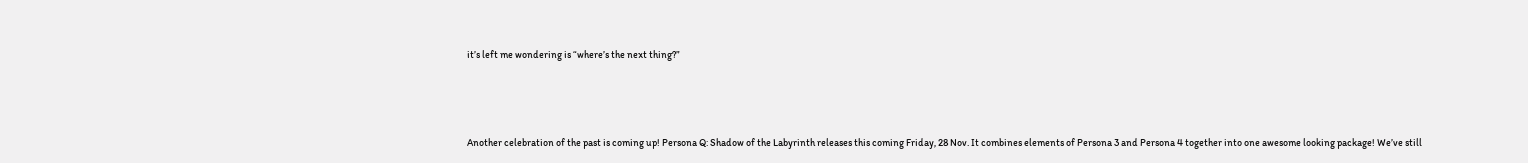it’s left me wondering is “where’s the next thing?”



Another celebration of the past is coming up! Persona Q: Shadow of the Labyrinth releases this coming Friday, 28 Nov. It combines elements of Persona 3 and Persona 4 together into one awesome looking package! We’ve still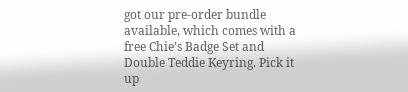got our pre-order bundle available, which comes with a free Chie’s Badge Set and Double Teddie Keyring. Pick it up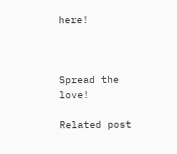here!



Spread the love!

Related post